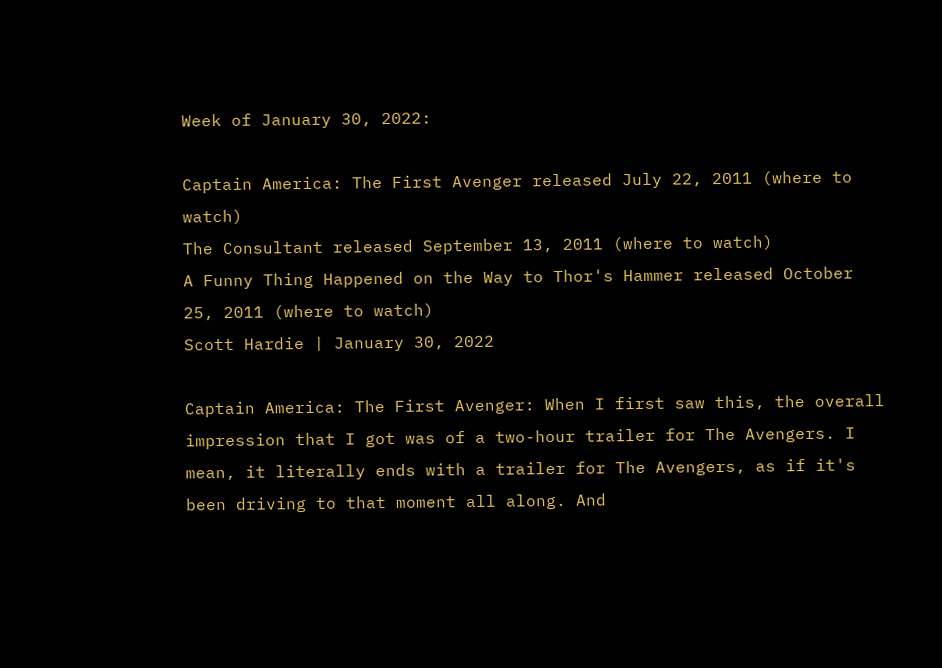Week of January 30, 2022:

Captain America: The First Avenger released July 22, 2011 (where to watch)
The Consultant released September 13, 2011 (where to watch)
A Funny Thing Happened on the Way to Thor's Hammer released October 25, 2011 (where to watch)
Scott Hardie | January 30, 2022

Captain America: The First Avenger: When I first saw this, the overall impression that I got was of a two-hour trailer for The Avengers. I mean, it literally ends with a trailer for The Avengers, as if it's been driving to that moment all along. And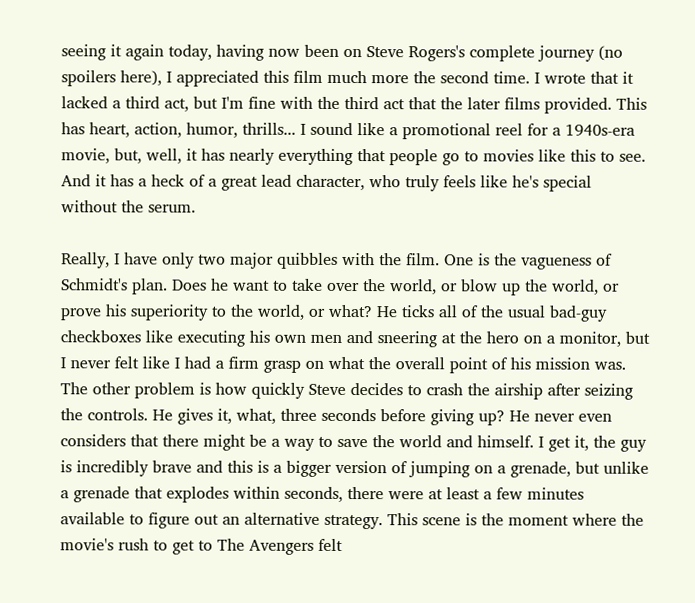seeing it again today, having now been on Steve Rogers's complete journey (no spoilers here), I appreciated this film much more the second time. I wrote that it lacked a third act, but I'm fine with the third act that the later films provided. This has heart, action, humor, thrills... I sound like a promotional reel for a 1940s-era movie, but, well, it has nearly everything that people go to movies like this to see. And it has a heck of a great lead character, who truly feels like he's special without the serum.

Really, I have only two major quibbles with the film. One is the vagueness of Schmidt's plan. Does he want to take over the world, or blow up the world, or prove his superiority to the world, or what? He ticks all of the usual bad-guy checkboxes like executing his own men and sneering at the hero on a monitor, but I never felt like I had a firm grasp on what the overall point of his mission was. The other problem is how quickly Steve decides to crash the airship after seizing the controls. He gives it, what, three seconds before giving up? He never even considers that there might be a way to save the world and himself. I get it, the guy is incredibly brave and this is a bigger version of jumping on a grenade, but unlike a grenade that explodes within seconds, there were at least a few minutes available to figure out an alternative strategy. This scene is the moment where the movie's rush to get to The Avengers felt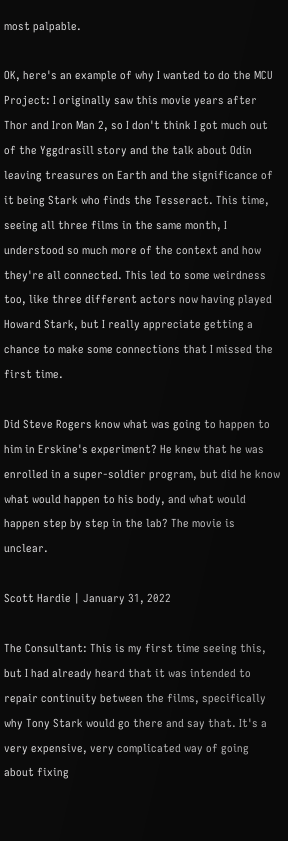most palpable.

OK, here's an example of why I wanted to do the MCU Project: I originally saw this movie years after Thor and Iron Man 2, so I don't think I got much out of the Yggdrasill story and the talk about Odin leaving treasures on Earth and the significance of it being Stark who finds the Tesseract. This time, seeing all three films in the same month, I understood so much more of the context and how they're all connected. This led to some weirdness too, like three different actors now having played Howard Stark, but I really appreciate getting a chance to make some connections that I missed the first time.

Did Steve Rogers know what was going to happen to him in Erskine's experiment? He knew that he was enrolled in a super-soldier program, but did he know what would happen to his body, and what would happen step by step in the lab? The movie is unclear.

Scott Hardie | January 31, 2022

The Consultant: This is my first time seeing this, but I had already heard that it was intended to repair continuity between the films, specifically why Tony Stark would go there and say that. It's a very expensive, very complicated way of going about fixing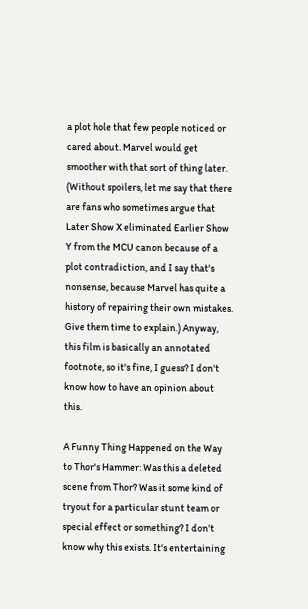a plot hole that few people noticed or cared about. Marvel would get smoother with that sort of thing later. (Without spoilers, let me say that there are fans who sometimes argue that Later Show X eliminated Earlier Show Y from the MCU canon because of a plot contradiction, and I say that's nonsense, because Marvel has quite a history of repairing their own mistakes. Give them time to explain.) Anyway, this film is basically an annotated footnote, so it's fine, I guess? I don't know how to have an opinion about this.

A Funny Thing Happened on the Way to Thor's Hammer: Was this a deleted scene from Thor? Was it some kind of tryout for a particular stunt team or special effect or something? I don't know why this exists. It's entertaining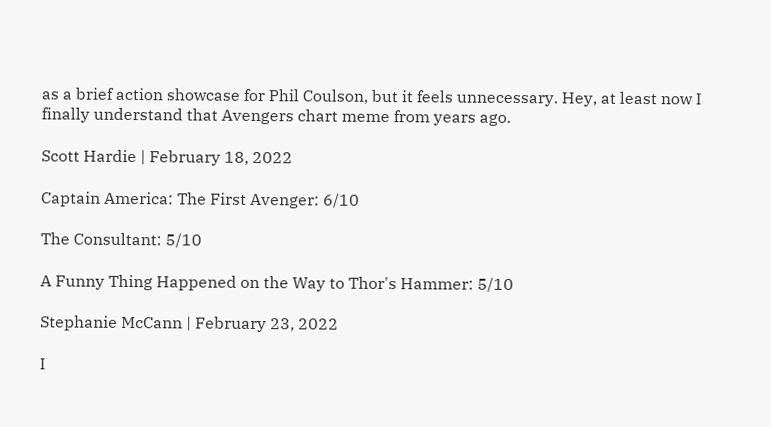as a brief action showcase for Phil Coulson, but it feels unnecessary. Hey, at least now I finally understand that Avengers chart meme from years ago.

Scott Hardie | February 18, 2022

Captain America: The First Avenger: 6/10

The Consultant: 5/10

A Funny Thing Happened on the Way to Thor's Hammer: 5/10

Stephanie McCann | February 23, 2022

I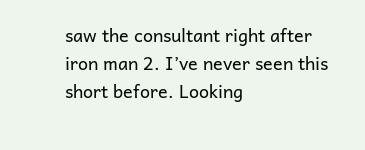saw the consultant right after iron man 2. I’ve never seen this short before. Looking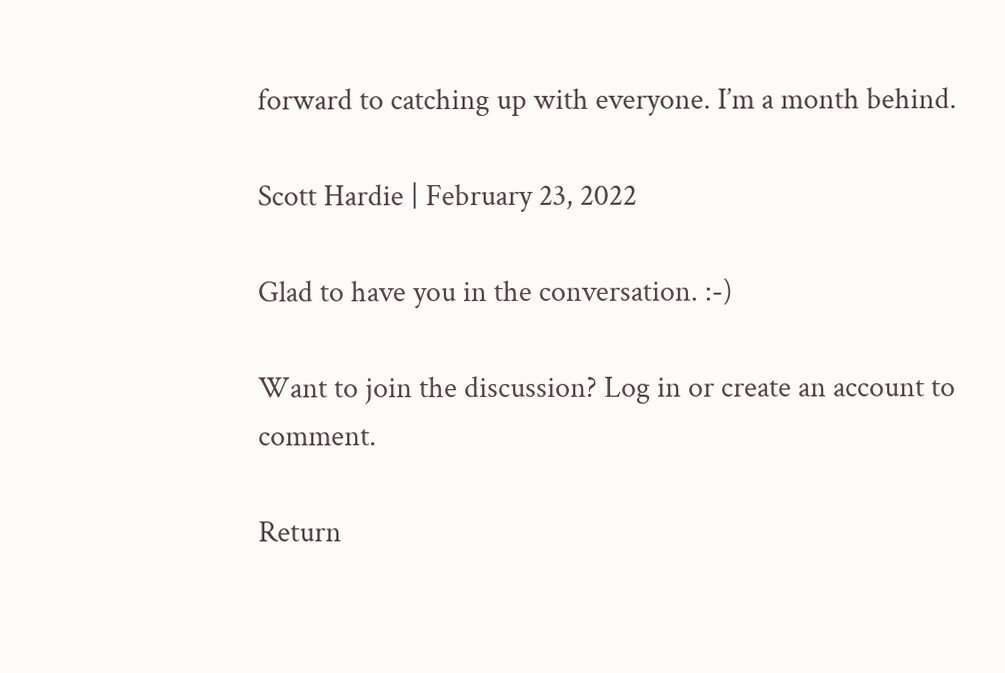forward to catching up with everyone. I’m a month behind.

Scott Hardie | February 23, 2022

Glad to have you in the conversation. :-)

Want to join the discussion? Log in or create an account to comment.

Return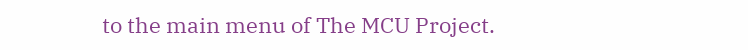to the main menu of The MCU Project.